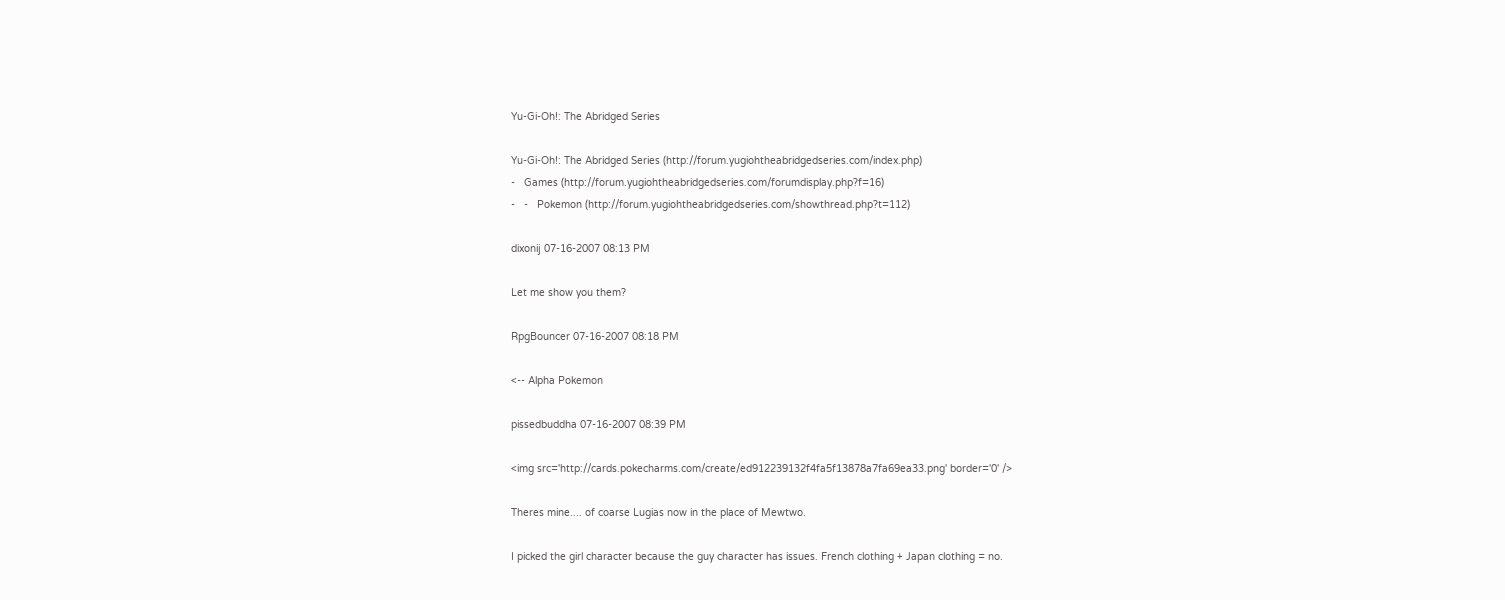Yu-Gi-Oh!: The Abridged Series

Yu-Gi-Oh!: The Abridged Series (http://forum.yugiohtheabridgedseries.com/index.php)
-   Games (http://forum.yugiohtheabridgedseries.com/forumdisplay.php?f=16)
-   -   Pokemon (http://forum.yugiohtheabridgedseries.com/showthread.php?t=112)

dixonij 07-16-2007 08:13 PM

Let me show you them?

RpgBouncer 07-16-2007 08:18 PM

<-- Alpha Pokemon

pissedbuddha 07-16-2007 08:39 PM

<img src='http://cards.pokecharms.com/create/ed912239132f4fa5f13878a7fa69ea33.png' border='0' />

Theres mine.... of coarse Lugias now in the place of Mewtwo.

I picked the girl character because the guy character has issues. French clothing + Japan clothing = no.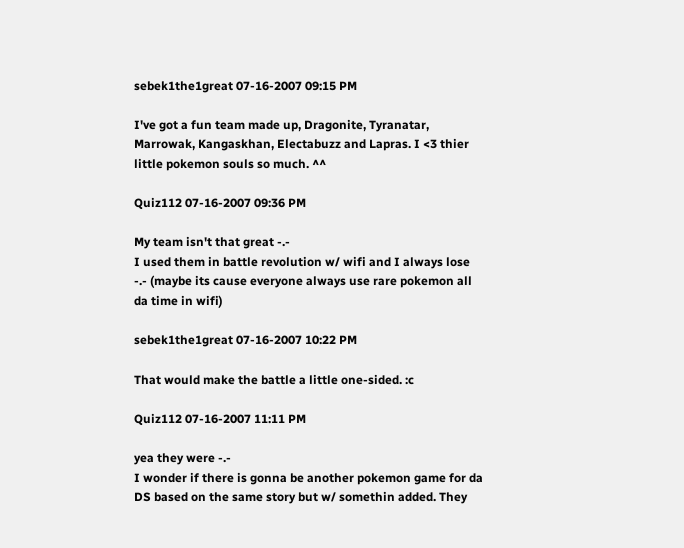sebek1the1great 07-16-2007 09:15 PM

I've got a fun team made up, Dragonite, Tyranatar, Marrowak, Kangaskhan, Electabuzz and Lapras. I <3 thier little pokemon souls so much. ^^

Quiz112 07-16-2007 09:36 PM

My team isn't that great -.-
I used them in battle revolution w/ wifi and I always lose -.- (maybe its cause everyone always use rare pokemon all da time in wifi)

sebek1the1great 07-16-2007 10:22 PM

That would make the battle a little one-sided. :c

Quiz112 07-16-2007 11:11 PM

yea they were -.-
I wonder if there is gonna be another pokemon game for da DS based on the same story but w/ somethin added. They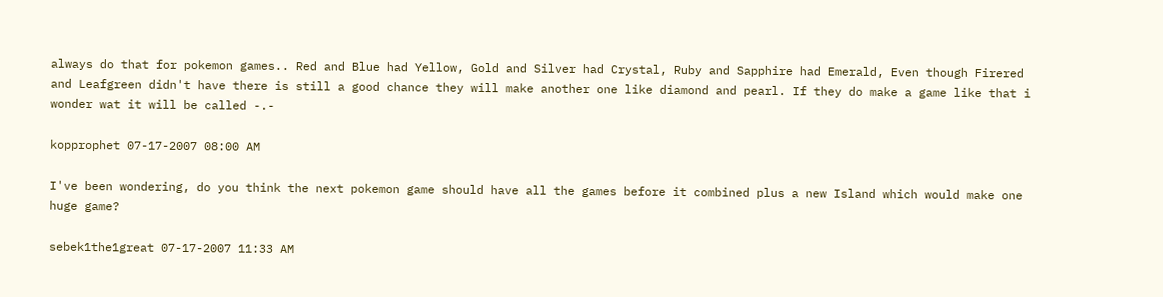always do that for pokemon games.. Red and Blue had Yellow, Gold and Silver had Crystal, Ruby and Sapphire had Emerald, Even though Firered and Leafgreen didn't have there is still a good chance they will make another one like diamond and pearl. If they do make a game like that i wonder wat it will be called -.-

kopprophet 07-17-2007 08:00 AM

I've been wondering, do you think the next pokemon game should have all the games before it combined plus a new Island which would make one huge game?

sebek1the1great 07-17-2007 11:33 AM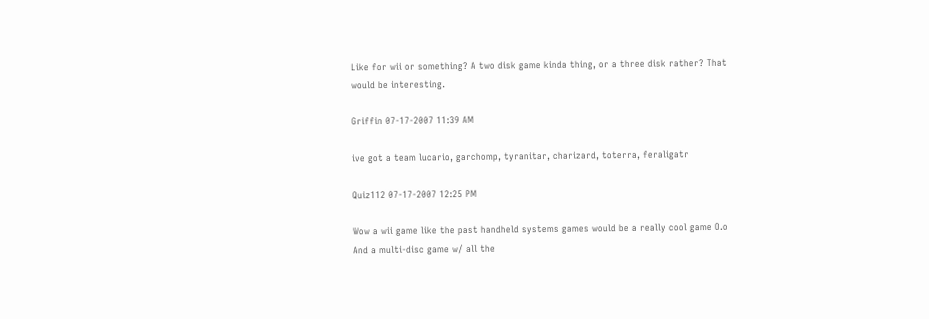Like for wii or something? A two disk game kinda thing, or a three disk rather? That would be interesting.

Griffin 07-17-2007 11:39 AM

ive got a team lucario, garchomp, tyranitar, charizard, toterra, feraligatr

Quiz112 07-17-2007 12:25 PM

Wow a wii game like the past handheld systems games would be a really cool game O.o
And a multi-disc game w/ all the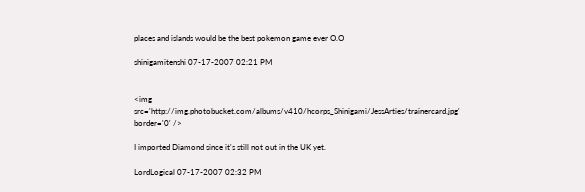places and islands would be the best pokemon game ever O.O

shinigamitenshi 07-17-2007 02:21 PM


<img src='http://img.photobucket.com/albums/v410/hcorps_Shinigami/JessArties/trainercard.jpg' border='0' />

I imported Diamond since it's still not out in the UK yet.

LordLogical 07-17-2007 02:32 PM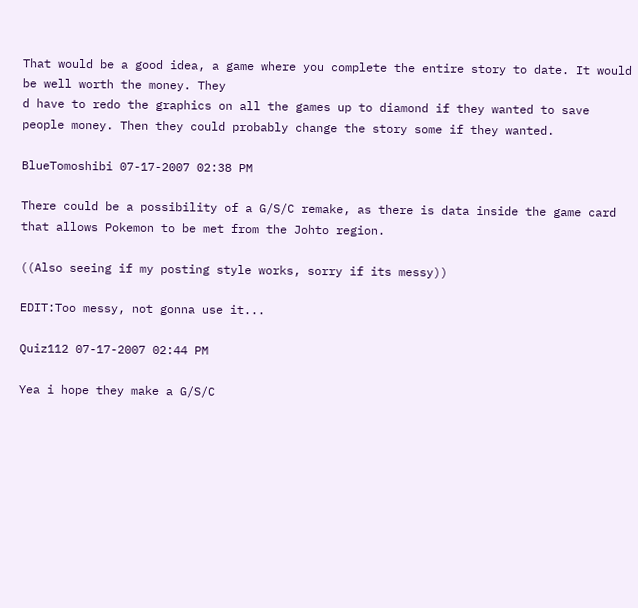That would be a good idea, a game where you complete the entire story to date. It would be well worth the money. They
d have to redo the graphics on all the games up to diamond if they wanted to save people money. Then they could probably change the story some if they wanted.

BlueTomoshibi 07-17-2007 02:38 PM

There could be a possibility of a G/S/C remake, as there is data inside the game card that allows Pokemon to be met from the Johto region.

((Also seeing if my posting style works, sorry if its messy))

EDIT:Too messy, not gonna use it...

Quiz112 07-17-2007 02:44 PM

Yea i hope they make a G/S/C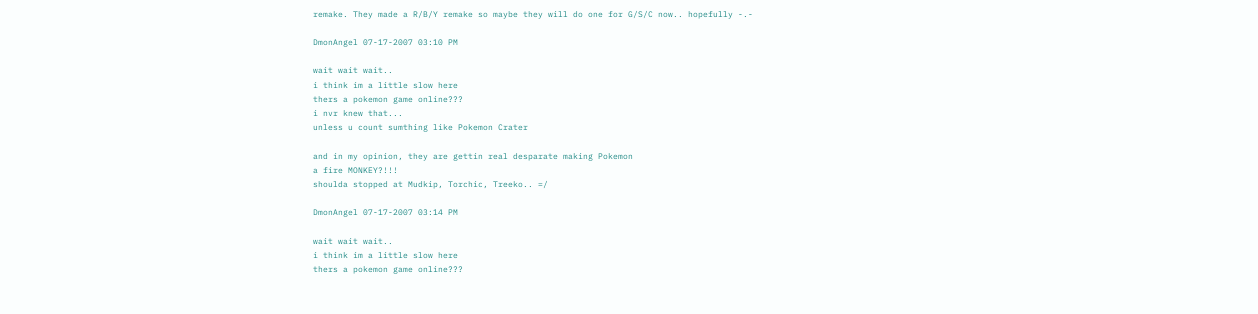remake. They made a R/B/Y remake so maybe they will do one for G/S/C now.. hopefully -.-

DmonAngel 07-17-2007 03:10 PM

wait wait wait..
i think im a little slow here
thers a pokemon game online???
i nvr knew that...
unless u count sumthing like Pokemon Crater

and in my opinion, they are gettin real desparate making Pokemon
a fire MONKEY?!!!
shoulda stopped at Mudkip, Torchic, Treeko.. =/

DmonAngel 07-17-2007 03:14 PM

wait wait wait..
i think im a little slow here
thers a pokemon game online???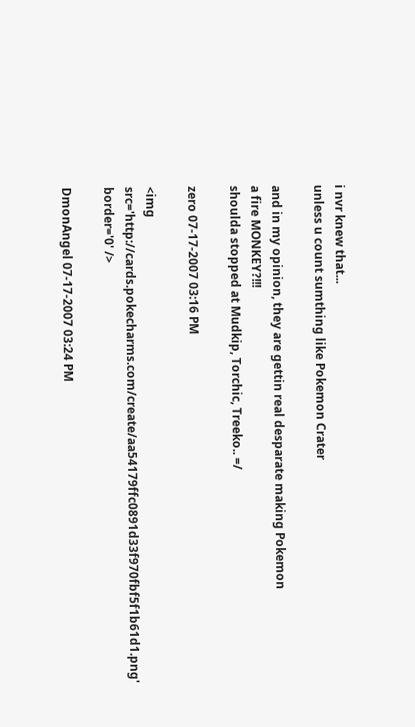i nvr knew that...
unless u count sumthing like Pokemon Crater

and in my opinion, they are gettin real desparate making Pokemon
a fire MONKEY?!!!
shoulda stopped at Mudkip, Torchic, Treeko.. =/

zero 07-17-2007 03:16 PM

<img src='http://cards.pokecharms.com/create/aa54179ffc0891d33f970fbf5f1b61d1.png' border='0' />

DmonAngel 07-17-2007 03:24 PM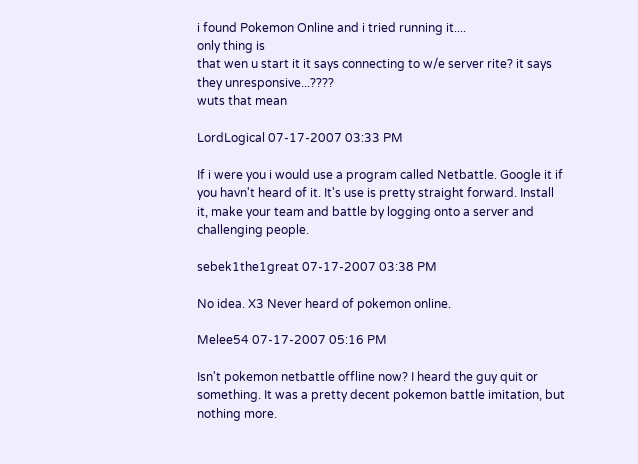i found Pokemon Online and i tried running it....
only thing is
that wen u start it it says connecting to w/e server rite? it says they unresponsive...????
wuts that mean

LordLogical 07-17-2007 03:33 PM

If i were you i would use a program called Netbattle. Google it if you havn't heard of it. It's use is pretty straight forward. Install it, make your team and battle by logging onto a server and challenging people.

sebek1the1great 07-17-2007 03:38 PM

No idea. X3 Never heard of pokemon online.

Melee54 07-17-2007 05:16 PM

Isn't pokemon netbattle offline now? I heard the guy quit or something. It was a pretty decent pokemon battle imitation, but nothing more.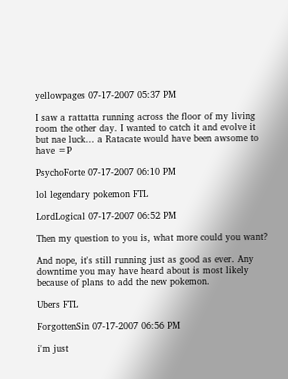yellowpages 07-17-2007 05:37 PM

I saw a rattatta running across the floor of my living room the other day. I wanted to catch it and evolve it but nae luck... a Ratacate would have been awsome to have =P

PsychoForte 07-17-2007 06:10 PM

lol legendary pokemon FTL

LordLogical 07-17-2007 06:52 PM

Then my question to you is, what more could you want?

And nope, it's still running just as good as ever. Any downtime you may have heard about is most likely because of plans to add the new pokemon.

Ubers FTL

ForgottenSin 07-17-2007 06:56 PM

i'm just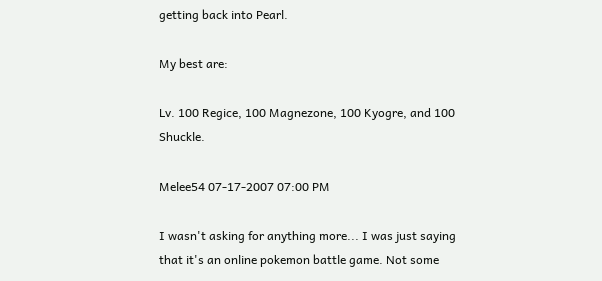getting back into Pearl.

My best are:

Lv. 100 Regice, 100 Magnezone, 100 Kyogre, and 100 Shuckle.

Melee54 07-17-2007 07:00 PM

I wasn't asking for anything more... I was just saying that it's an online pokemon battle game. Not some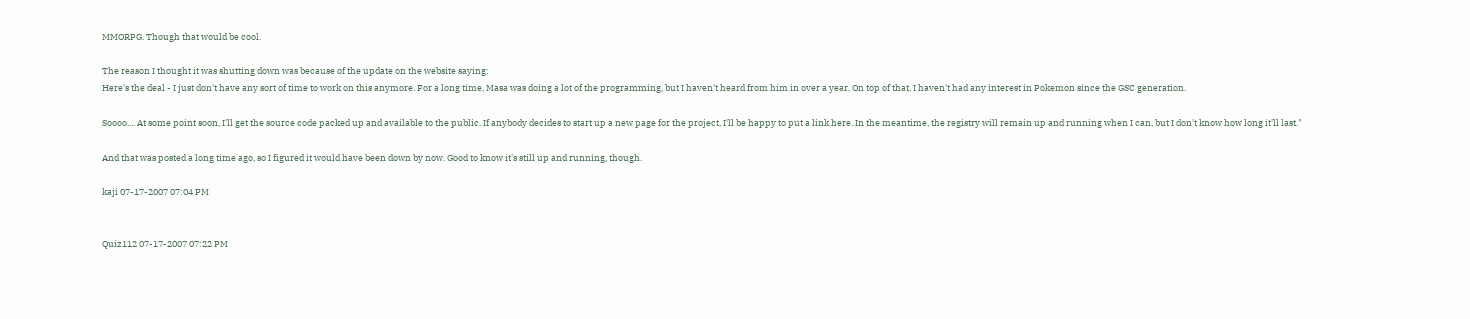MMORPG. Though that would be cool.

The reason I thought it was shutting down was because of the update on the website saying:
Here's the deal - I just don't have any sort of time to work on this anymore. For a long time, Masa was doing a lot of the programming, but I haven't heard from him in over a year. On top of that, I haven't had any interest in Pokemon since the GSC generation.

Soooo.... At some point soon, I'll get the source code packed up and available to the public. If anybody decides to start up a new page for the project, I'll be happy to put a link here. In the meantime, the registry will remain up and running when I can, but I don't know how long it'll last."

And that was posted a long time ago, so I figured it would have been down by now. Good to know it's still up and running, though.

kaji 07-17-2007 07:04 PM


Quiz112 07-17-2007 07:22 PM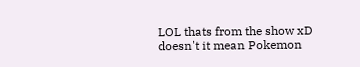LOL thats from the show xD doesn't it mean Pokemon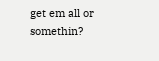get em all or somethin?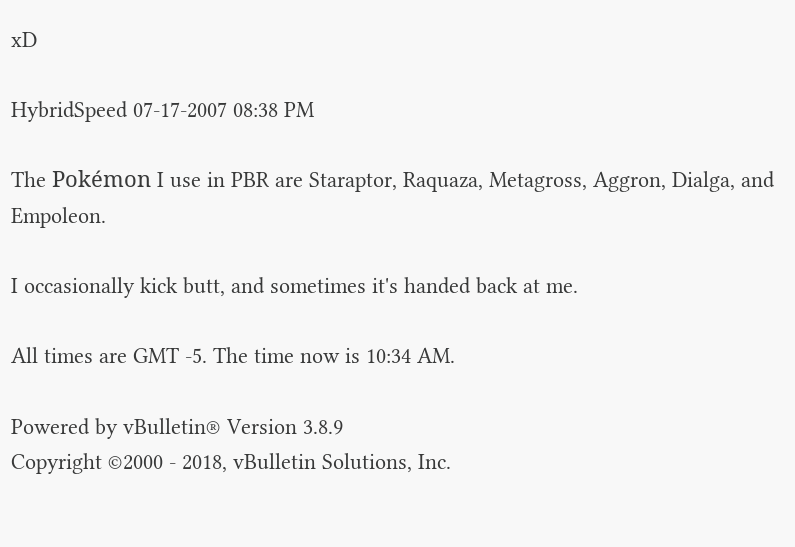xD

HybridSpeed 07-17-2007 08:38 PM

The Pokémon I use in PBR are Staraptor, Raquaza, Metagross, Aggron, Dialga, and Empoleon.

I occasionally kick butt, and sometimes it's handed back at me.

All times are GMT -5. The time now is 10:34 AM.

Powered by vBulletin® Version 3.8.9
Copyright ©2000 - 2018, vBulletin Solutions, Inc.